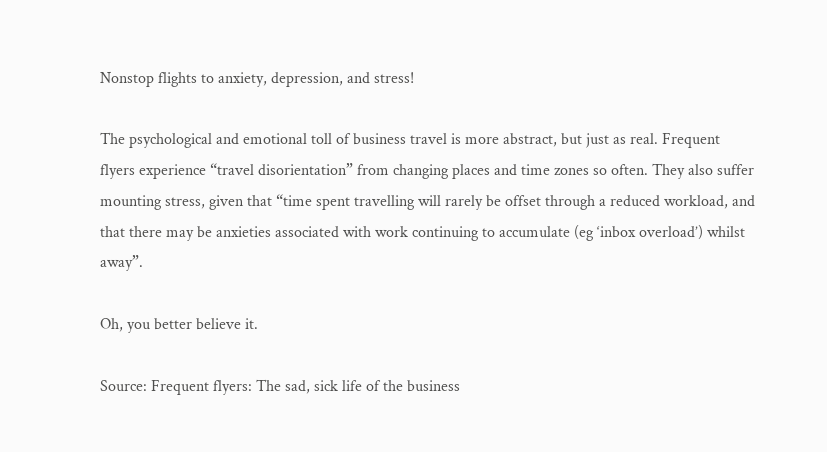Nonstop flights to anxiety, depression, and stress!

The psychological and emotional toll of business travel is more abstract, but just as real. Frequent flyers experience “travel disorientation” from changing places and time zones so often. They also suffer mounting stress, given that “time spent travelling will rarely be offset through a reduced workload, and that there may be anxieties associated with work continuing to accumulate (eg ‘inbox overload’) whilst away”.

Oh, you better believe it.

Source: Frequent flyers: The sad, sick life of the business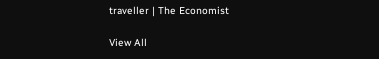traveller | The Economist

View All